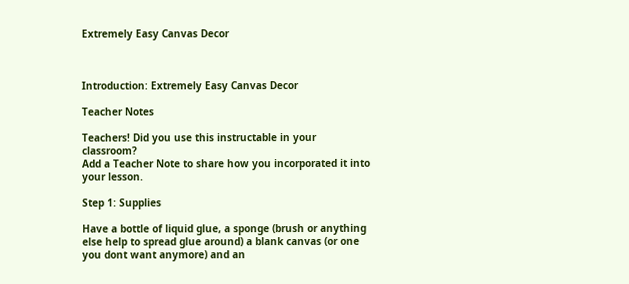Extremely Easy Canvas Decor



Introduction: Extremely Easy Canvas Decor

Teacher Notes

Teachers! Did you use this instructable in your classroom?
Add a Teacher Note to share how you incorporated it into your lesson.

Step 1: Supplies

Have a bottle of liquid glue, a sponge (brush or anything else help to spread glue around) a blank canvas (or one you dont want anymore) and an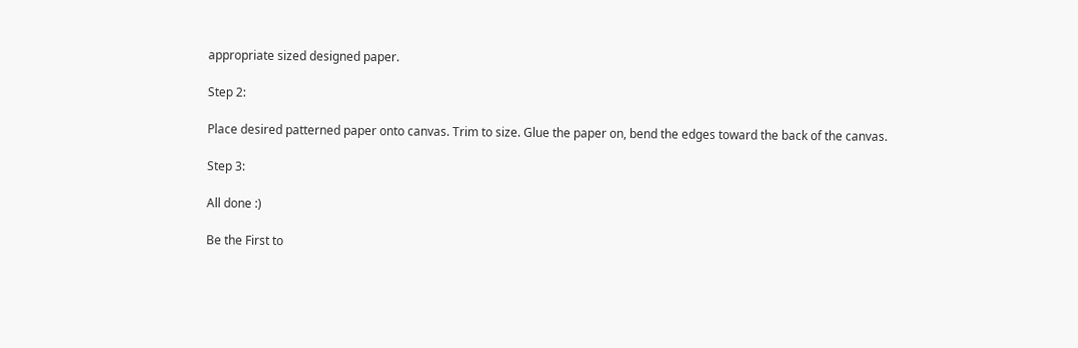appropriate sized designed paper.

Step 2:

Place desired patterned paper onto canvas. Trim to size. Glue the paper on, bend the edges toward the back of the canvas.

Step 3:

All done :)

Be the First to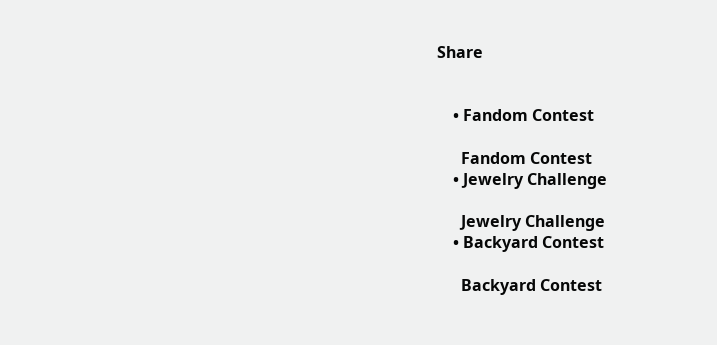Share


    • Fandom Contest

      Fandom Contest
    • Jewelry Challenge

      Jewelry Challenge
    • Backyard Contest

      Backyard Contest